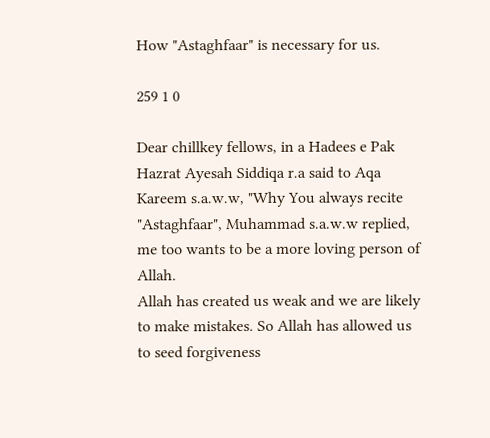How "Astaghfaar" is necessary for us.

259 1 0

Dear chillkey fellows, in a Hadees e Pak Hazrat Ayesah Siddiqa r.a said to Aqa Kareem s.a.w.w, "Why You always recite "Astaghfaar", Muhammad s.a.w.w replied, me too wants to be a more loving person of Allah.
Allah has created us weak and we are likely to make mistakes. So Allah has allowed us to seed forgiveness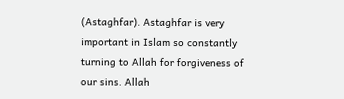(Astaghfar). Astaghfar is very important in Islam so constantly turning to Allah for forgiveness of our sins. Allah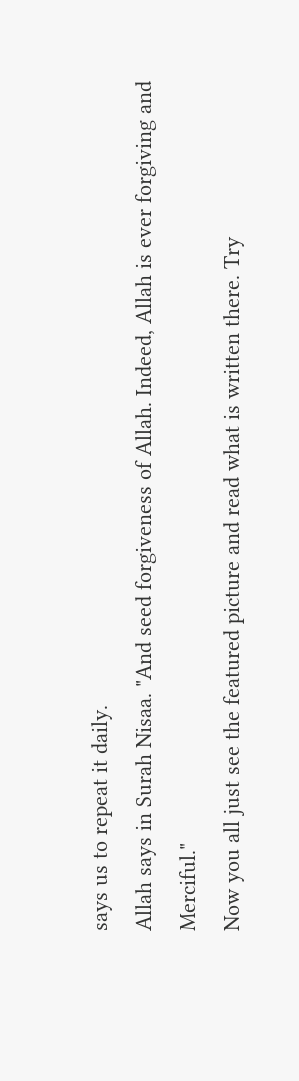says us to repeat it daily.
Allah says in Surah Nisaa. "And seed forgiveness of Allah. Indeed, Allah is ever forgiving and Merciful."
Now you all just see the featured picture and read what is written there. Try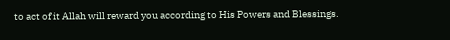to act of it Allah will reward you according to His Powers and Blessings.